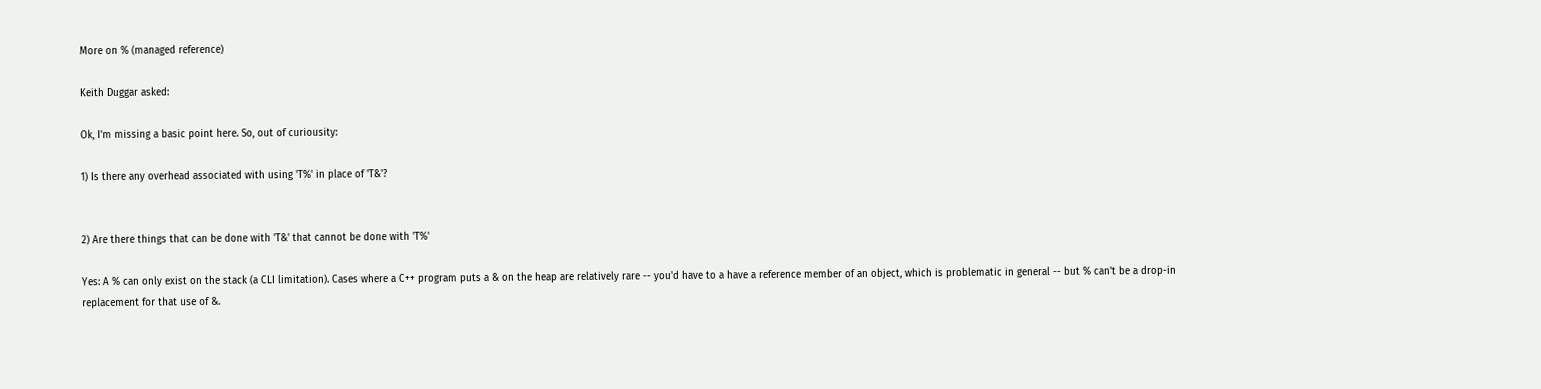More on % (managed reference)

Keith Duggar asked:

Ok, I'm missing a basic point here. So, out of curiousity:

1) Is there any overhead associated with using 'T%' in place of 'T&'?


2) Are there things that can be done with 'T&' that cannot be done with 'T%'

Yes: A % can only exist on the stack (a CLI limitation). Cases where a C++ program puts a & on the heap are relatively rare -- you'd have to a have a reference member of an object, which is problematic in general -- but % can't be a drop-in replacement for that use of &.